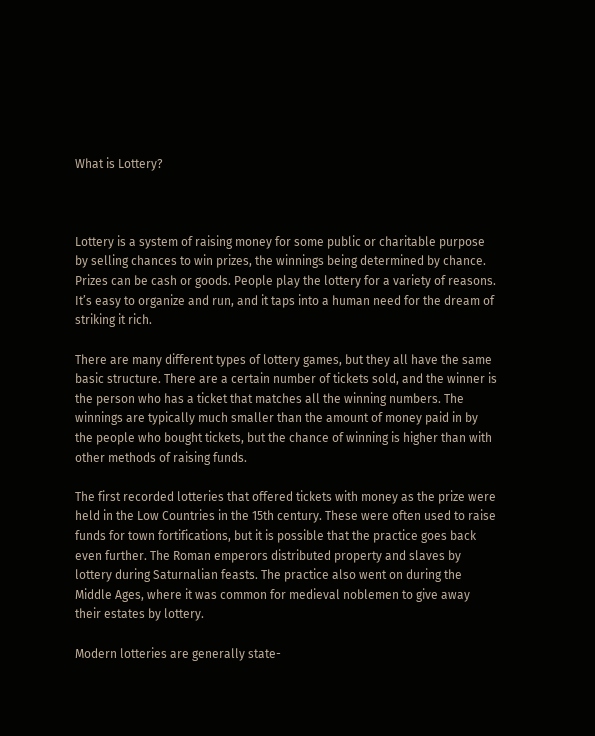What is Lottery?



Lottery is a system of raising money for some public or charitable purpose by selling chances to win prizes, the winnings being determined by chance. Prizes can be cash or goods. People play the lottery for a variety of reasons. It’s easy to organize and run, and it taps into a human need for the dream of striking it rich.

There are many different types of lottery games, but they all have the same basic structure. There are a certain number of tickets sold, and the winner is the person who has a ticket that matches all the winning numbers. The winnings are typically much smaller than the amount of money paid in by the people who bought tickets, but the chance of winning is higher than with other methods of raising funds.

The first recorded lotteries that offered tickets with money as the prize were held in the Low Countries in the 15th century. These were often used to raise funds for town fortifications, but it is possible that the practice goes back even further. The Roman emperors distributed property and slaves by lottery during Saturnalian feasts. The practice also went on during the Middle Ages, where it was common for medieval noblemen to give away their estates by lottery.

Modern lotteries are generally state-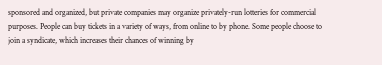sponsored and organized, but private companies may organize privately-run lotteries for commercial purposes. People can buy tickets in a variety of ways, from online to by phone. Some people choose to join a syndicate, which increases their chances of winning by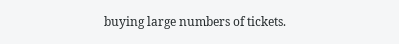buying large numbers of tickets.